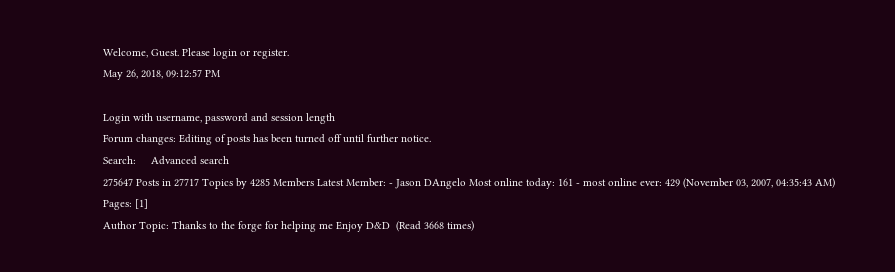Welcome, Guest. Please login or register.
May 26, 2018, 09:12:57 PM

Login with username, password and session length
Forum changes: Editing of posts has been turned off until further notice.
Search:     Advanced search
275647 Posts in 27717 Topics by 4285 Members Latest Member: - Jason DAngelo Most online today: 161 - most online ever: 429 (November 03, 2007, 04:35:43 AM)
Pages: [1]
Author Topic: Thanks to the forge for helping me Enjoy D&D  (Read 3668 times)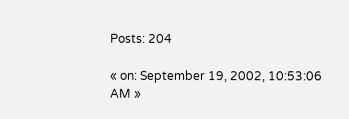Posts: 204

« on: September 19, 2002, 10:53:06 AM »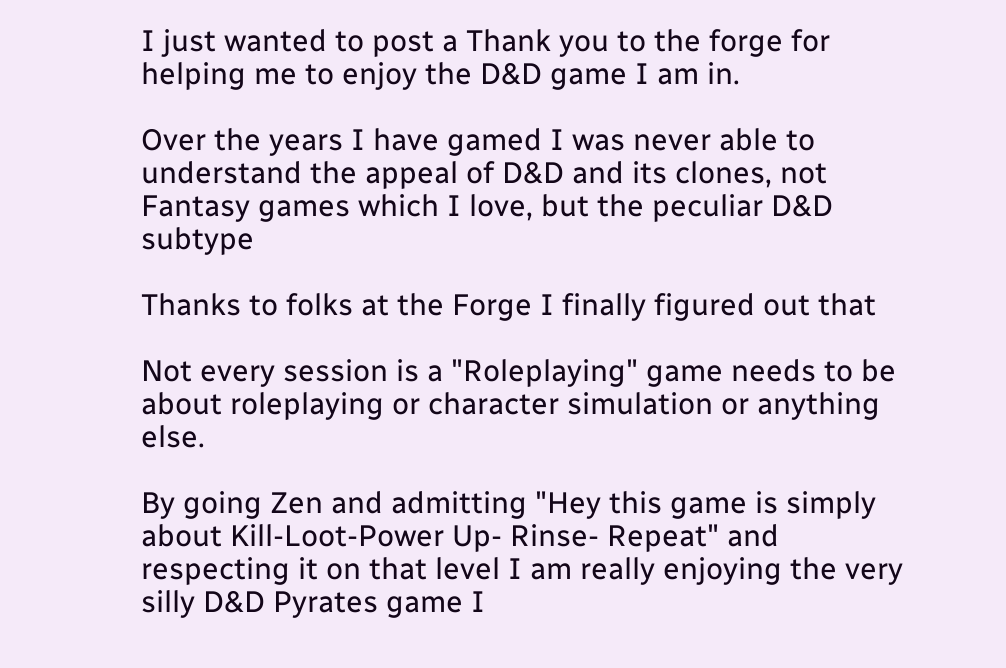I just wanted to post a Thank you to the forge for helping me to enjoy the D&D game I am in.

Over the years I have gamed I was never able to understand the appeal of D&D and its clones, not Fantasy games which I love, but the peculiar D&D subtype

Thanks to folks at the Forge I finally figured out that

Not every session is a "Roleplaying" game needs to be about roleplaying or character simulation or anything else.

By going Zen and admitting "Hey this game is simply about Kill-Loot-Power Up- Rinse- Repeat" and respecting it on that level I am really enjoying the very silly D&D Pyrates game I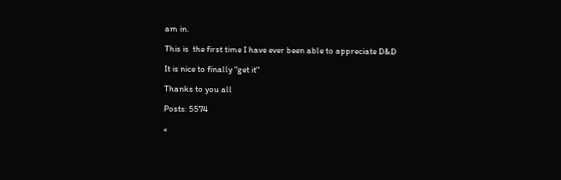am in.

This is  the first time I have ever been able to appreciate D&D

It is nice to finally "get it"

Thanks to you all

Posts: 5574

«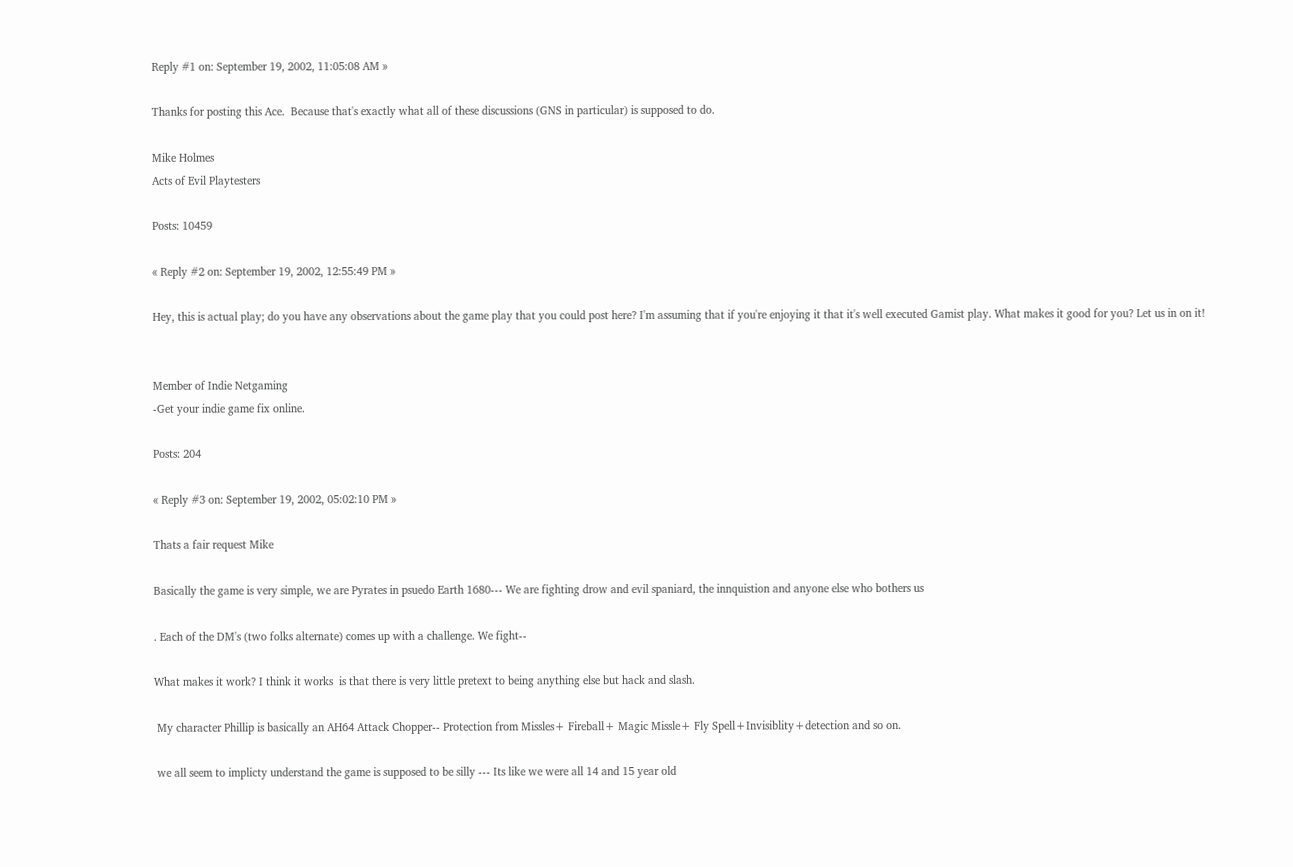Reply #1 on: September 19, 2002, 11:05:08 AM »

Thanks for posting this Ace.  Because that's exactly what all of these discussions (GNS in particular) is supposed to do.

Mike Holmes
Acts of Evil Playtesters

Posts: 10459

« Reply #2 on: September 19, 2002, 12:55:49 PM »

Hey, this is actual play; do you have any observations about the game play that you could post here? I'm assuming that if you're enjoying it that it's well executed Gamist play. What makes it good for you? Let us in on it!


Member of Indie Netgaming
-Get your indie game fix online.

Posts: 204

« Reply #3 on: September 19, 2002, 05:02:10 PM »

Thats a fair request Mike

Basically the game is very simple, we are Pyrates in psuedo Earth 1680--- We are fighting drow and evil spaniard, the innquistion and anyone else who bothers us

. Each of the DM's (two folks alternate) comes up with a challenge. We fight--

What makes it work? I think it works  is that there is very little pretext to being anything else but hack and slash.

 My character Phillip is basically an AH64 Attack Chopper-- Protection from Missles+ Fireball+ Magic Missle+ Fly Spell+Invisiblity+detection and so on.

 we all seem to implicty understand the game is supposed to be silly --- Its like we were all 14 and 15 year old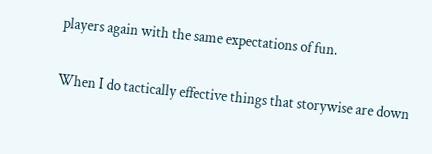players again with the same expectations of fun.

When I do tactically effective things that storywise are down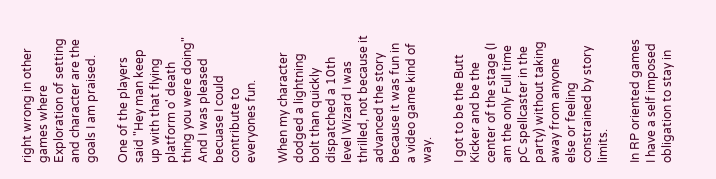right wrong in other games where Exploration of setting and character are the goals I am praised.

One of the players said "Hey man keep up with that flying platform o' death thing you were doing" And I was pleased becuase I could contribute to everyones fun.

When my character dodged a lightning bolt than quickly dispatched a 10th level Wizard I was thrilled, not because it advanced the story because it was fun in a video game kind of way.

I got to be the Butt Kicker and be the center of the stage (I am the only Full time pC spellcaster in the party) without taking away from anyone else or feeling constrained by story limits.

In RP oriented games I have a self imposed obligation to stay in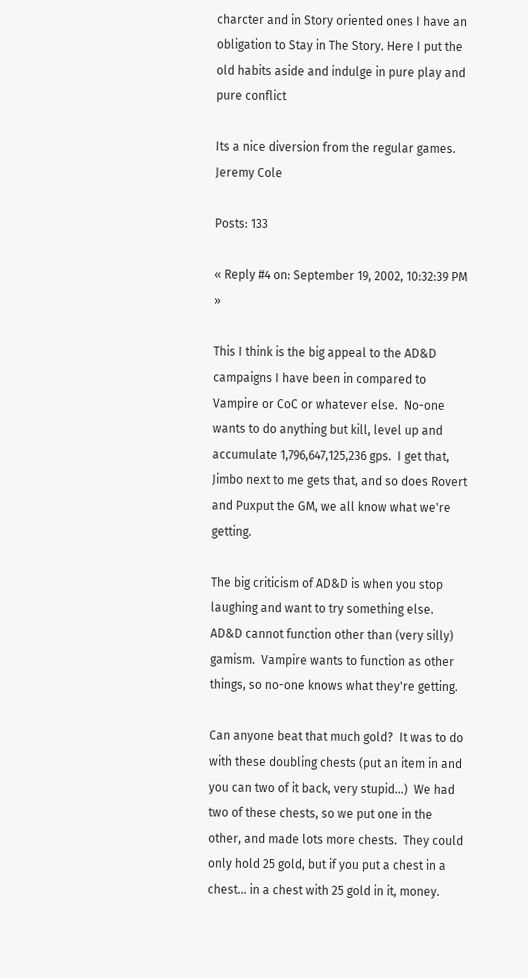charcter and in Story oriented ones I have an obligation to Stay in The Story. Here I put the old habits aside and indulge in pure play and pure conflict

Its a nice diversion from the regular games.
Jeremy Cole

Posts: 133

« Reply #4 on: September 19, 2002, 10:32:39 PM »

This I think is the big appeal to the AD&D campaigns I have been in compared to Vampire or CoC or whatever else.  No-one wants to do anything but kill, level up and accumulate 1,796,647,125,236 gps.  I get that, Jimbo next to me gets that, and so does Rovert and Puxput the GM, we all know what we're getting.

The big criticism of AD&D is when you stop laughing and want to try something else.  AD&D cannot function other than (very silly) gamism.  Vampire wants to function as other things, so no-one knows what they're getting.

Can anyone beat that much gold?  It was to do with these doubling chests (put an item in and you can two of it back, very stupid...)  We had two of these chests, so we put one in the other, and made lots more chests.  They could only hold 25 gold, but if you put a chest in a chest... in a chest with 25 gold in it, money.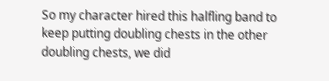So my character hired this halfling band to keep putting doubling chests in the other doubling chests, we did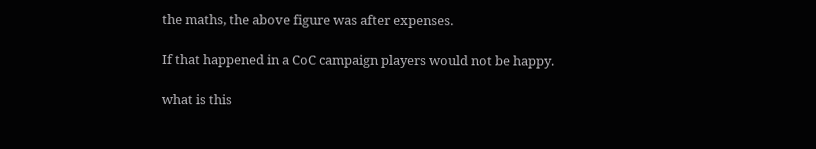the maths, the above figure was after expenses.

If that happened in a CoC campaign players would not be happy.

what is this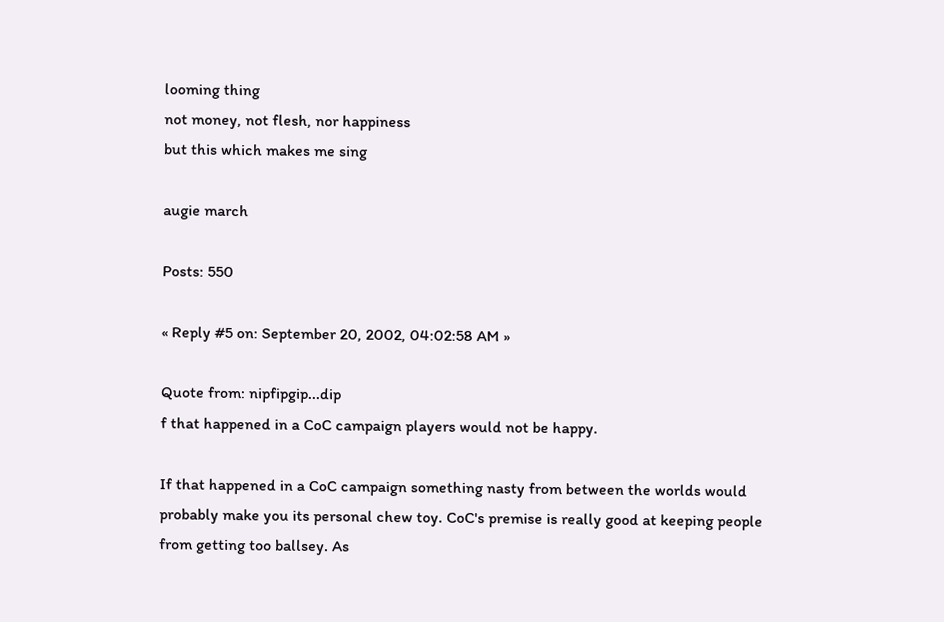looming thing
not money, not flesh, nor happiness
but this which makes me sing

augie march

Posts: 550

« Reply #5 on: September 20, 2002, 04:02:58 AM »

Quote from: nipfipgip...dip
f that happened in a CoC campaign players would not be happy.

If that happened in a CoC campaign something nasty from between the worlds would probably make you its personal chew toy. CoC's premise is really good at keeping people from getting too ballsey. As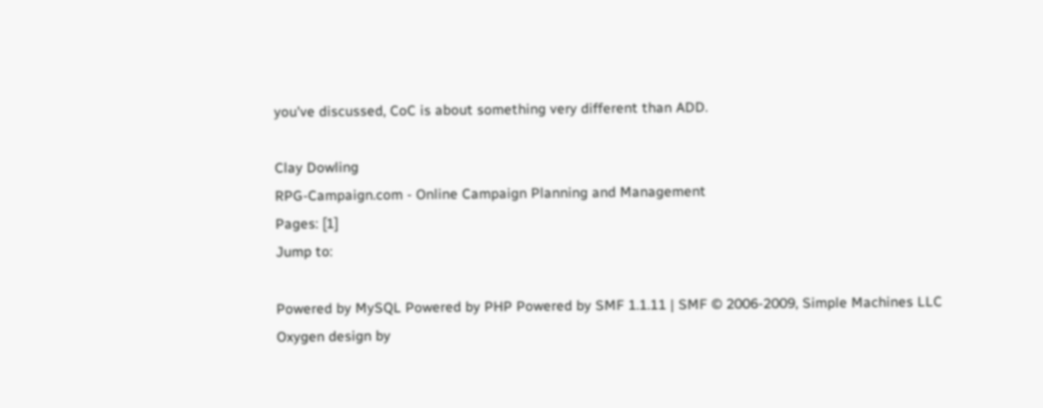you've discussed, CoC is about something very different than ADD.

Clay Dowling
RPG-Campaign.com - Online Campaign Planning and Management
Pages: [1]
Jump to:

Powered by MySQL Powered by PHP Powered by SMF 1.1.11 | SMF © 2006-2009, Simple Machines LLC
Oxygen design by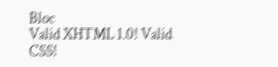Bloc
Valid XHTML 1.0! Valid CSS!